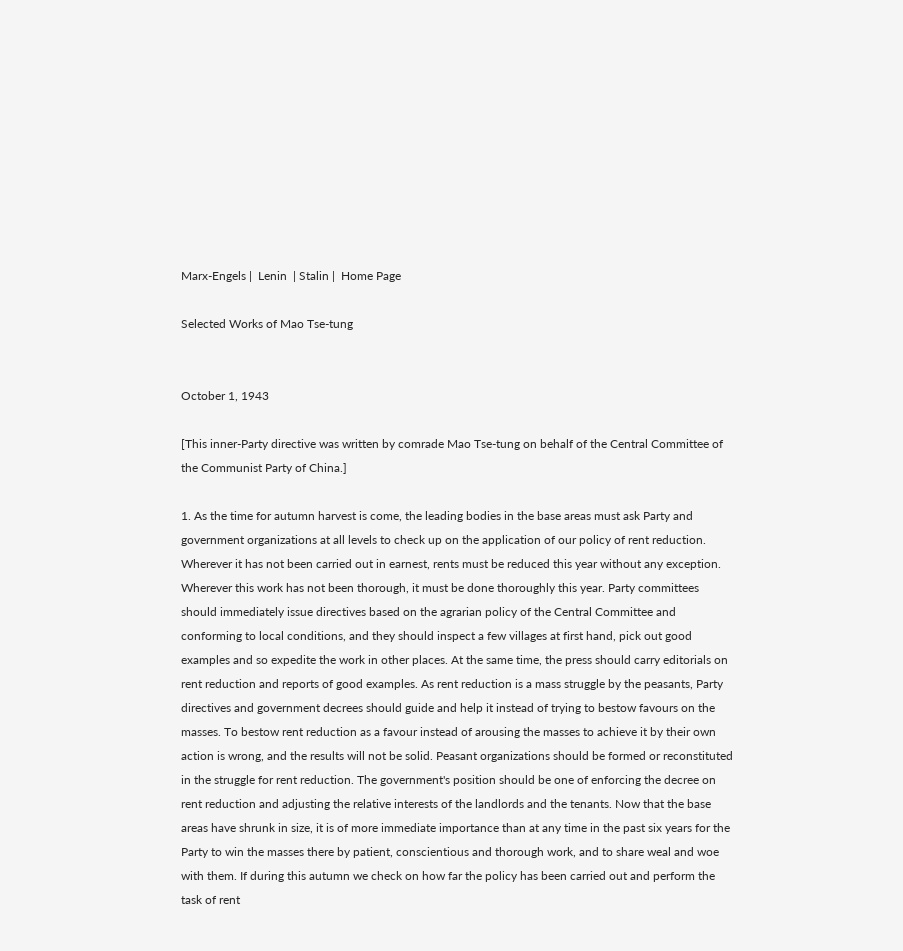Marx-Engels |  Lenin  | Stalin |  Home Page

Selected Works of Mao Tse-tung


October 1, 1943

[This inner-Party directive was written by comrade Mao Tse-tung on behalf of the Central Committee of the Communist Party of China.]

1. As the time for autumn harvest is come, the leading bodies in the base areas must ask Party and government organizations at all levels to check up on the application of our policy of rent reduction. Wherever it has not been carried out in earnest, rents must be reduced this year without any exception. Wherever this work has not been thorough, it must be done thoroughly this year. Party committees should immediately issue directives based on the agrarian policy of the Central Committee and conforming to local conditions, and they should inspect a few villages at first hand, pick out good examples and so expedite the work in other places. At the same time, the press should carry editorials on rent reduction and reports of good examples. As rent reduction is a mass struggle by the peasants, Party directives and government decrees should guide and help it instead of trying to bestow favours on the masses. To bestow rent reduction as a favour instead of arousing the masses to achieve it by their own action is wrong, and the results will not be solid. Peasant organizations should be formed or reconstituted in the struggle for rent reduction. The government's position should be one of enforcing the decree on rent reduction and adjusting the relative interests of the landlords and the tenants. Now that the base areas have shrunk in size, it is of more immediate importance than at any time in the past six years for the Party to win the masses there by patient, conscientious and thorough work, and to share weal and woe with them. If during this autumn we check on how far the policy has been carried out and perform the task of rent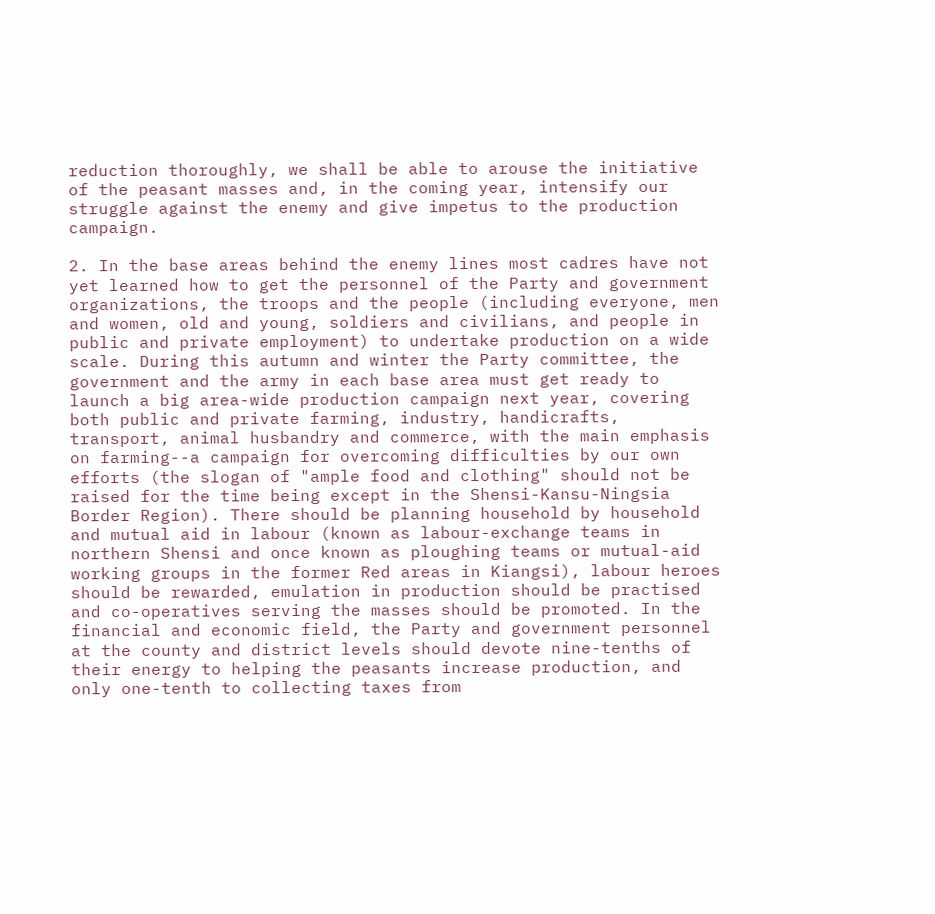reduction thoroughly, we shall be able to arouse the initiative of the peasant masses and, in the coming year, intensify our struggle against the enemy and give impetus to the production campaign.

2. In the base areas behind the enemy lines most cadres have not yet learned how to get the personnel of the Party and government organizations, the troops and the people (including everyone, men and women, old and young, soldiers and civilians, and people in public and private employment) to undertake production on a wide scale. During this autumn and winter the Party committee, the government and the army in each base area must get ready to launch a big area-wide production campaign next year, covering both public and private farming, industry, handicrafts, transport, animal husbandry and commerce, with the main emphasis on farming--a campaign for overcoming difficulties by our own efforts (the slogan of "ample food and clothing" should not be raised for the time being except in the Shensi-Kansu-Ningsia Border Region). There should be planning household by household and mutual aid in labour (known as labour-exchange teams in northern Shensi and once known as ploughing teams or mutual-aid working groups in the former Red areas in Kiangsi), labour heroes should be rewarded, emulation in production should be practised and co-operatives serving the masses should be promoted. In the financial and economic field, the Party and government personnel at the county and district levels should devote nine-tenths of their energy to helping the peasants increase production, and only one-tenth to collecting taxes from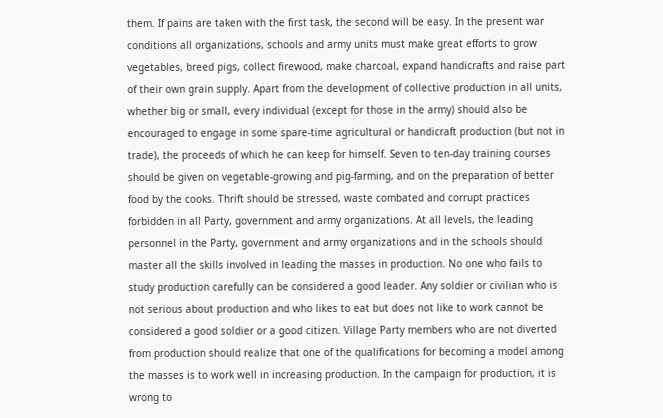them. If pains are taken with the first task, the second will be easy. In the present war conditions all organizations, schools and army units must make great efforts to grow vegetables, breed pigs, collect firewood, make charcoal, expand handicrafts and raise part of their own grain supply. Apart from the development of collective production in all units, whether big or small, every individual (except for those in the army) should also be encouraged to engage in some spare-time agricultural or handicraft production (but not in trade), the proceeds of which he can keep for himself. Seven to ten-day training courses should be given on vegetable-growing and pig-farming, and on the preparation of better food by the cooks. Thrift should be stressed, waste combated and corrupt practices forbidden in all Party, government and army organizations. At all levels, the leading personnel in the Party, government and army organizations and in the schools should master all the skills involved in leading the masses in production. No one who fails to study production carefully can be considered a good leader. Any soldier or civilian who is not serious about production and who likes to eat but does not like to work cannot be considered a good soldier or a good citizen. Village Party members who are not diverted from production should realize that one of the qualifications for becoming a model among the masses is to work well in increasing production. In the campaign for production, it is wrong to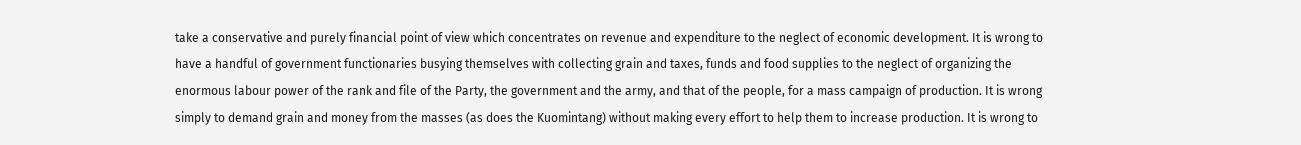take a conservative and purely financial point of view which concentrates on revenue and expenditure to the neglect of economic development. It is wrong to have a handful of government functionaries busying themselves with collecting grain and taxes, funds and food supplies to the neglect of organizing the enormous labour power of the rank and file of the Party, the government and the army, and that of the people, for a mass campaign of production. It is wrong simply to demand grain and money from the masses (as does the Kuomintang) without making every effort to help them to increase production. It is wrong to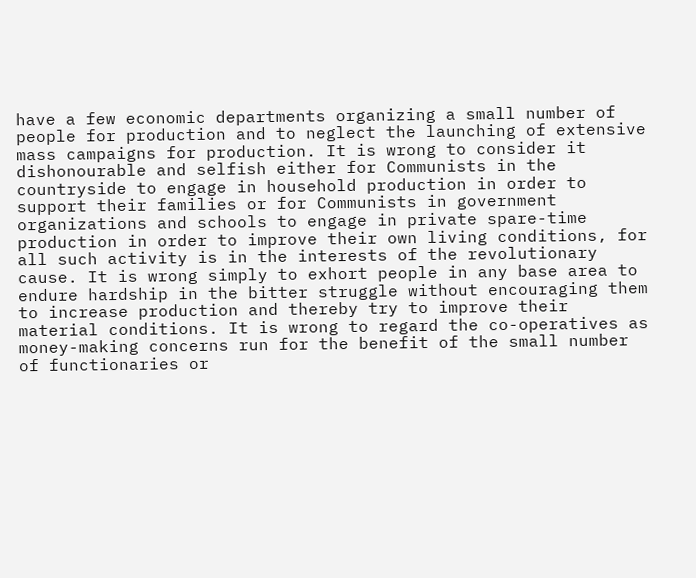have a few economic departments organizing a small number of people for production and to neglect the launching of extensive mass campaigns for production. It is wrong to consider it dishonourable and selfish either for Communists in the countryside to engage in household production in order to support their families or for Communists in government organizations and schools to engage in private spare-time production in order to improve their own living conditions, for all such activity is in the interests of the revolutionary cause. It is wrong simply to exhort people in any base area to endure hardship in the bitter struggle without encouraging them to increase production and thereby try to improve their material conditions. It is wrong to regard the co-operatives as money-making concerns run for the benefit of the small number of functionaries or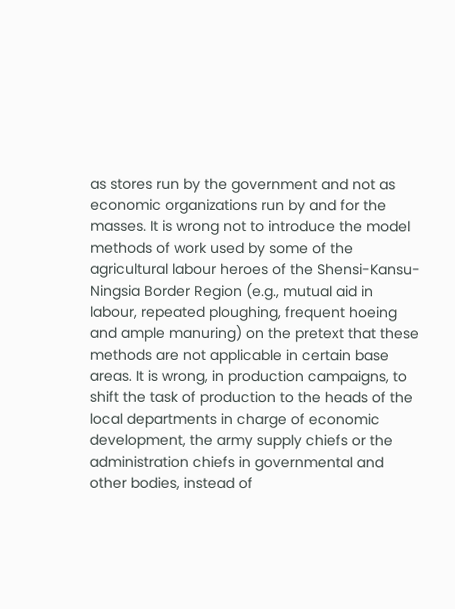as stores run by the government and not as economic organizations run by and for the masses. It is wrong not to introduce the model methods of work used by some of the agricultural labour heroes of the Shensi-Kansu-Ningsia Border Region (e.g., mutual aid in labour, repeated ploughing, frequent hoeing and ample manuring) on the pretext that these methods are not applicable in certain base areas. It is wrong, in production campaigns, to shift the task of production to the heads of the local departments in charge of economic development, the army supply chiefs or the administration chiefs in governmental and other bodies, instead of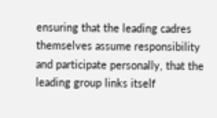ensuring that the leading cadres themselves assume responsibility and participate personally, that the leading group links itself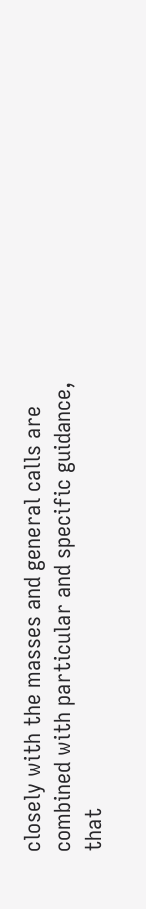closely with the masses and general calls are combined with particular and specific guidance, that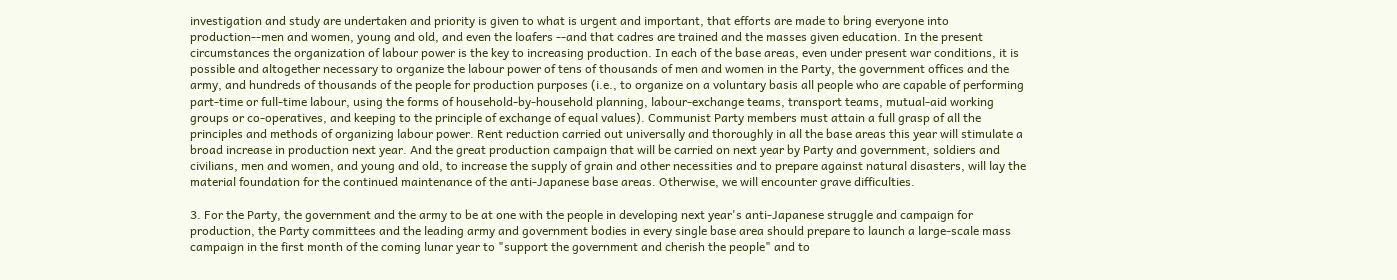investigation and study are undertaken and priority is given to what is urgent and important, that efforts are made to bring everyone into production--men and women, young and old, and even the loafers --and that cadres are trained and the masses given education. In the present circumstances the organization of labour power is the key to increasing production. In each of the base areas, even under present war conditions, it is possible and altogether necessary to organize the labour power of tens of thousands of men and women in the Party, the government offices and the army, and hundreds of thousands of the people for production purposes (i.e., to organize on a voluntary basis all people who are capable of performing part-time or full-time labour, using the forms of household-by-household planning, labour-exchange teams, transport teams, mutual-aid working groups or co-operatives, and keeping to the principle of exchange of equal values). Communist Party members must attain a full grasp of all the principles and methods of organizing labour power. Rent reduction carried out universally and thoroughly in all the base areas this year will stimulate a broad increase in production next year. And the great production campaign that will be carried on next year by Party and government, soldiers and civilians, men and women, and young and old, to increase the supply of grain and other necessities and to prepare against natural disasters, will lay the material foundation for the continued maintenance of the anti-Japanese base areas. Otherwise, we will encounter grave difficulties.

3. For the Party, the government and the army to be at one with the people in developing next year's anti-Japanese struggle and campaign for production, the Party committees and the leading army and government bodies in every single base area should prepare to launch a large-scale mass campaign in the first month of the coming lunar year to "support the government and cherish the people" and to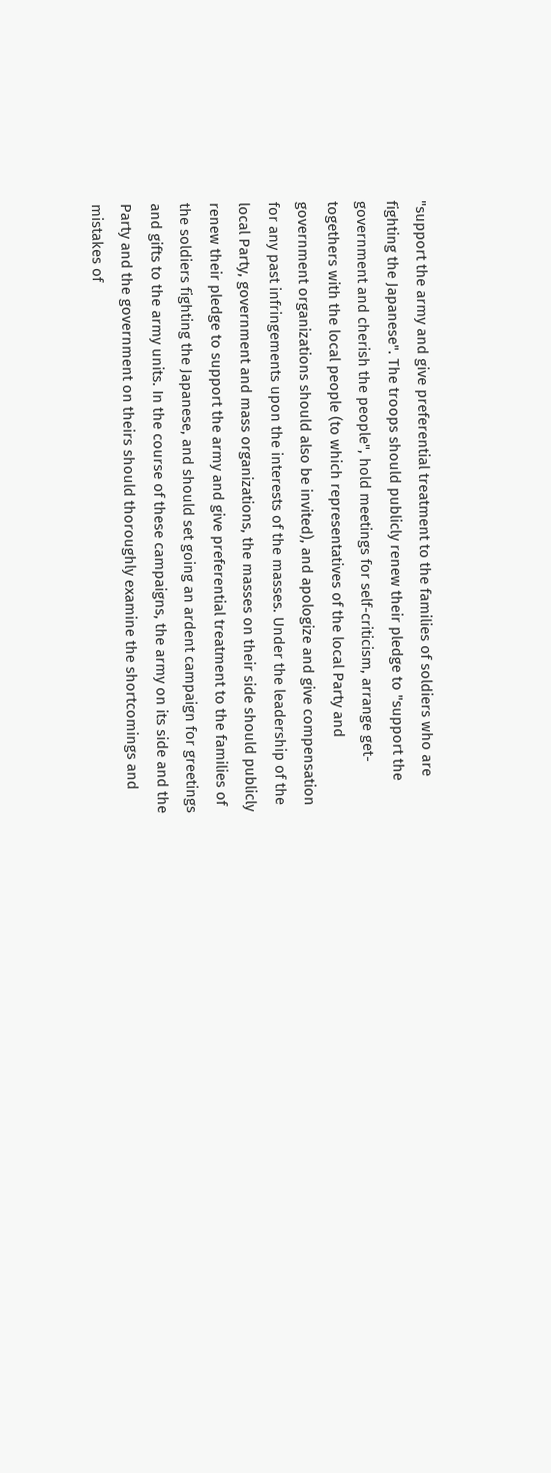"support the army and give preferential treatment to the families of soldiers who are fighting the Japanese". The troops should publicly renew their pledge to "support the government and cherish the people", hold meetings for self-criticism, arrange get-togethers with the local people (to which representatives of the local Party and government organizations should also be invited), and apologize and give compensation for any past infringements upon the interests of the masses. Under the leadership of the local Party, government and mass organizations, the masses on their side should publicly renew their pledge to support the army and give preferential treatment to the families of the soldiers fighting the Japanese, and should set going an ardent campaign for greetings and gifts to the army units. In the course of these campaigns, the army on its side and the Party and the government on theirs should thoroughly examine the shortcomings and mistakes of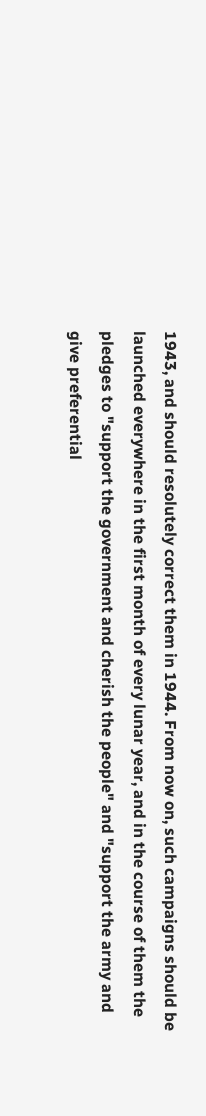1943, and should resolutely correct them in 1944. From now on, such campaigns should be launched everywhere in the first month of every lunar year, and in the course of them the pledges to "support the government and cherish the people" and "support the army and give preferential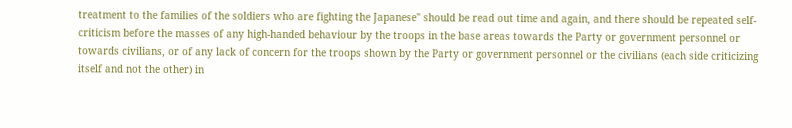treatment to the families of the soldiers who are fighting the Japanese" should be read out time and again, and there should be repeated self-criticism before the masses of any high-handed behaviour by the troops in the base areas towards the Party or government personnel or towards civilians, or of any lack of concern for the troops shown by the Party or government personnel or the civilians (each side criticizing itself and not the other) in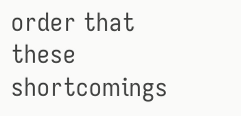order that these shortcomings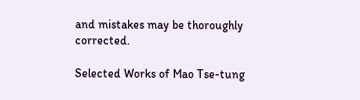and mistakes may be thoroughly corrected.

Selected Works of Mao Tse-tung